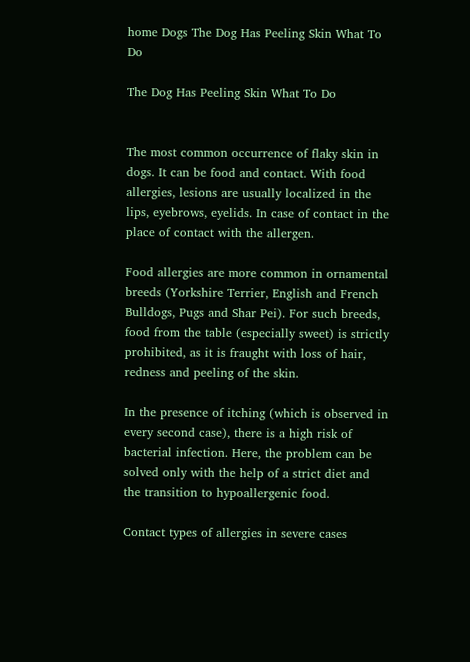home Dogs The Dog Has Peeling Skin What To Do

The Dog Has Peeling Skin What To Do


The most common occurrence of flaky skin in dogs. It can be food and contact. With food allergies, lesions are usually localized in the lips, eyebrows, eyelids. In case of contact in the place of contact with the allergen.

Food allergies are more common in ornamental breeds (Yorkshire Terrier, English and French Bulldogs, Pugs and Shar Pei). For such breeds, food from the table (especially sweet) is strictly prohibited, as it is fraught with loss of hair, redness and peeling of the skin.

In the presence of itching (which is observed in every second case), there is a high risk of bacterial infection. Here, the problem can be solved only with the help of a strict diet and the transition to hypoallergenic food.

Contact types of allergies in severe cases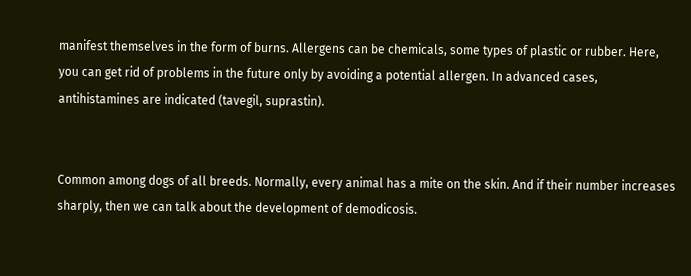manifest themselves in the form of burns. Allergens can be chemicals, some types of plastic or rubber. Here, you can get rid of problems in the future only by avoiding a potential allergen. In advanced cases, antihistamines are indicated (tavegil, suprastin).


Common among dogs of all breeds. Normally, every animal has a mite on the skin. And if their number increases sharply, then we can talk about the development of demodicosis.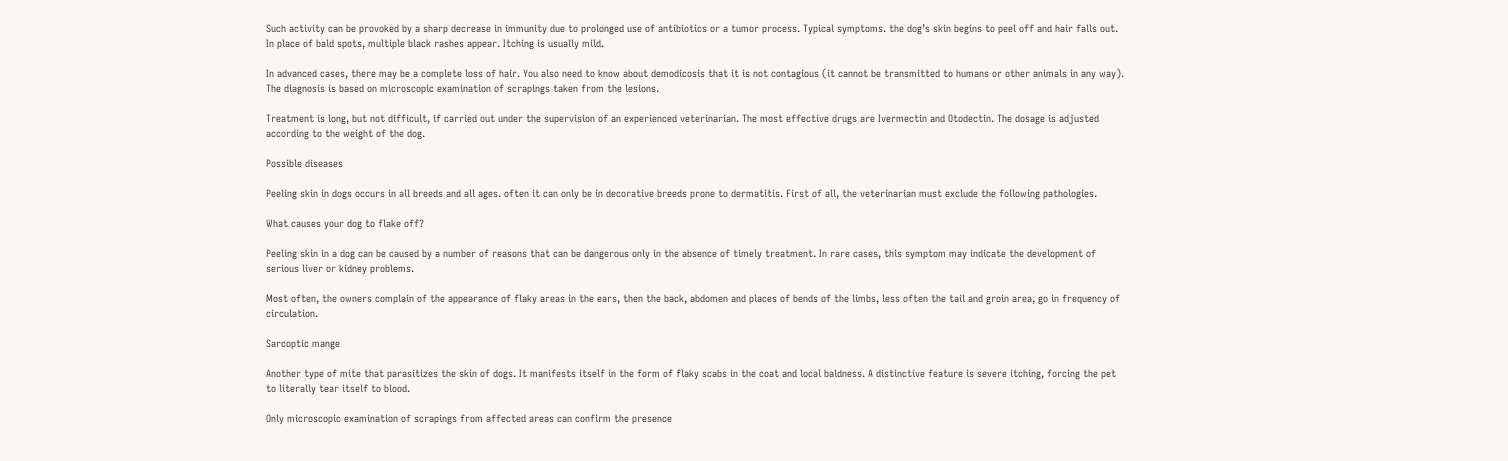Such activity can be provoked by a sharp decrease in immunity due to prolonged use of antibiotics or a tumor process. Typical symptoms. the dog’s skin begins to peel off and hair falls out. In place of bald spots, multiple black rashes appear. Itching is usually mild.

In advanced cases, there may be a complete loss of hair. You also need to know about demodicosis that it is not contagious (it cannot be transmitted to humans or other animals in any way). The diagnosis is based on microscopic examination of scrapings taken from the lesions.

Treatment is long, but not difficult, if carried out under the supervision of an experienced veterinarian. The most effective drugs are Ivermectin and Otodectin. The dosage is adjusted according to the weight of the dog.

Possible diseases

Peeling skin in dogs occurs in all breeds and all ages. often it can only be in decorative breeds prone to dermatitis. First of all, the veterinarian must exclude the following pathologies.

What causes your dog to flake off?

Peeling skin in a dog can be caused by a number of reasons that can be dangerous only in the absence of timely treatment. In rare cases, this symptom may indicate the development of serious liver or kidney problems.

Most often, the owners complain of the appearance of flaky areas in the ears, then the back, abdomen and places of bends of the limbs, less often the tail and groin area, go in frequency of circulation.

Sarcoptic mange

Another type of mite that parasitizes the skin of dogs. It manifests itself in the form of flaky scabs in the coat and local baldness. A distinctive feature is severe itching, forcing the pet to literally tear itself to blood.

Only microscopic examination of scrapings from affected areas can confirm the presence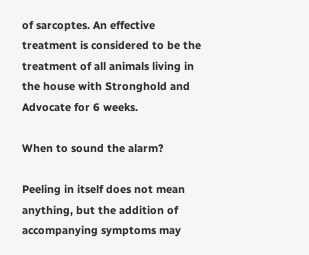of sarcoptes. An effective treatment is considered to be the treatment of all animals living in the house with Stronghold and Advocate for 6 weeks.

When to sound the alarm?

Peeling in itself does not mean anything, but the addition of accompanying symptoms may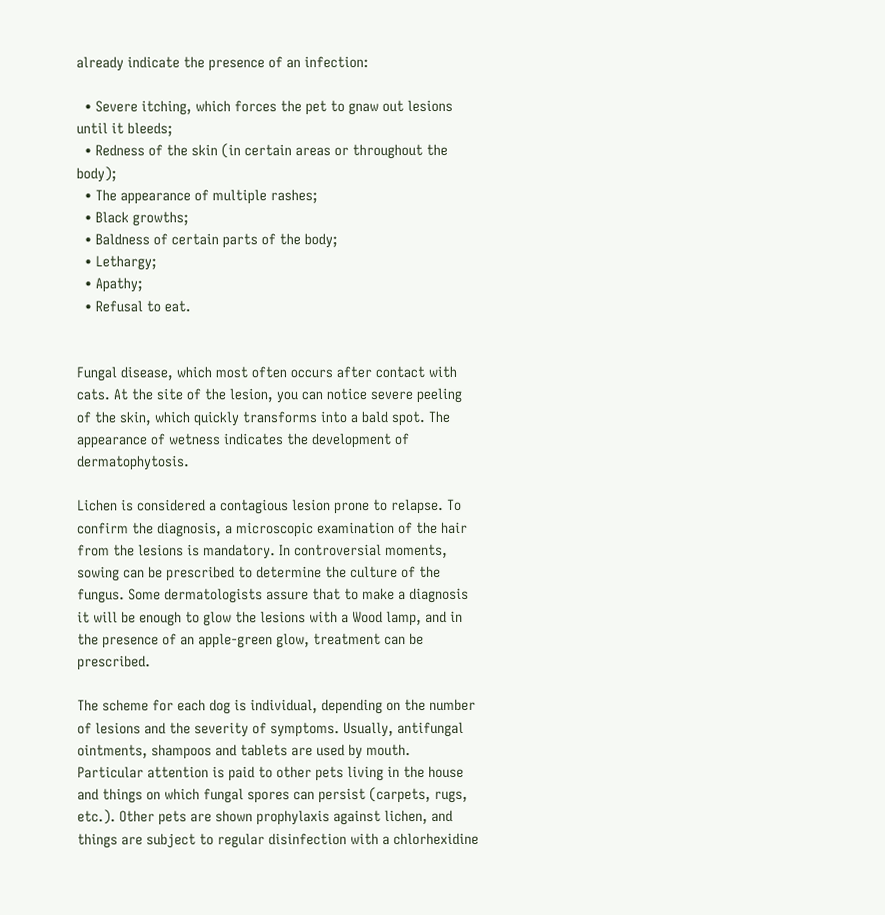already indicate the presence of an infection:

  • Severe itching, which forces the pet to gnaw out lesions until it bleeds;
  • Redness of the skin (in certain areas or throughout the body);
  • The appearance of multiple rashes;
  • Black growths;
  • Baldness of certain parts of the body;
  • Lethargy;
  • Apathy;
  • Refusal to eat.


Fungal disease, which most often occurs after contact with cats. At the site of the lesion, you can notice severe peeling of the skin, which quickly transforms into a bald spot. The appearance of wetness indicates the development of dermatophytosis.

Lichen is considered a contagious lesion prone to relapse. To confirm the diagnosis, a microscopic examination of the hair from the lesions is mandatory. In controversial moments, sowing can be prescribed to determine the culture of the fungus. Some dermatologists assure that to make a diagnosis it will be enough to glow the lesions with a Wood lamp, and in the presence of an apple-green glow, treatment can be prescribed.

The scheme for each dog is individual, depending on the number of lesions and the severity of symptoms. Usually, antifungal ointments, shampoos and tablets are used by mouth. Particular attention is paid to other pets living in the house and things on which fungal spores can persist (carpets, rugs, etc.). Other pets are shown prophylaxis against lichen, and things are subject to regular disinfection with a chlorhexidine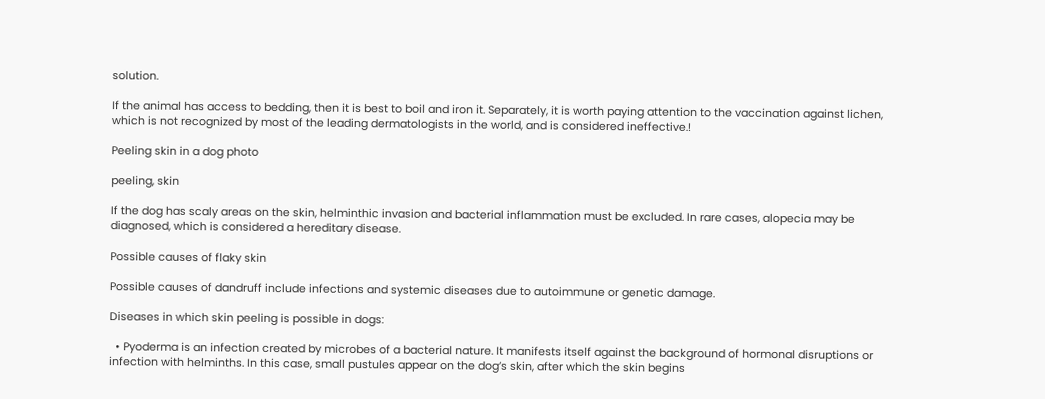solution.

If the animal has access to bedding, then it is best to boil and iron it. Separately, it is worth paying attention to the vaccination against lichen, which is not recognized by most of the leading dermatologists in the world, and is considered ineffective.!

Peeling skin in a dog photo

peeling, skin

If the dog has scaly areas on the skin, helminthic invasion and bacterial inflammation must be excluded. In rare cases, alopecia may be diagnosed, which is considered a hereditary disease.

Possible causes of flaky skin

Possible causes of dandruff include infections and systemic diseases due to autoimmune or genetic damage.

Diseases in which skin peeling is possible in dogs:

  • Pyoderma is an infection created by microbes of a bacterial nature. It manifests itself against the background of hormonal disruptions or infection with helminths. In this case, small pustules appear on the dog’s skin, after which the skin begins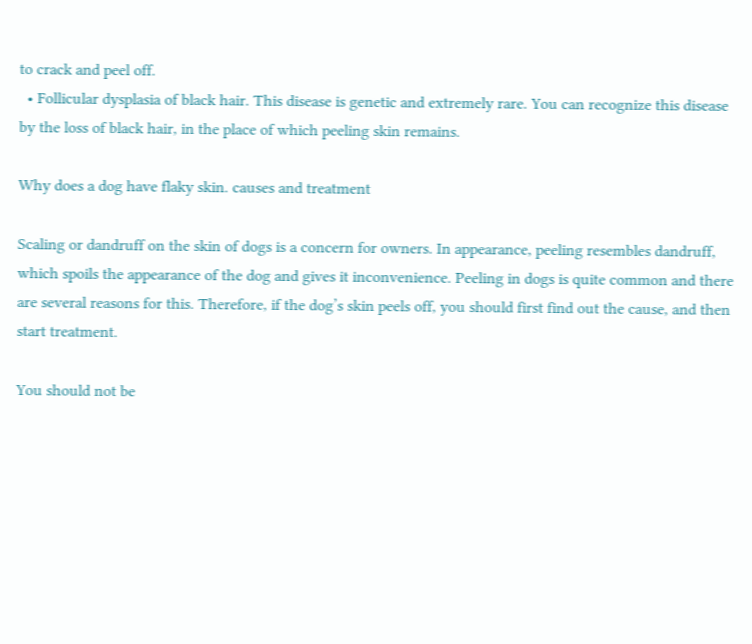to crack and peel off.
  • Follicular dysplasia of black hair. This disease is genetic and extremely rare. You can recognize this disease by the loss of black hair, in the place of which peeling skin remains.

Why does a dog have flaky skin. causes and treatment

Scaling or dandruff on the skin of dogs is a concern for owners. In appearance, peeling resembles dandruff, which spoils the appearance of the dog and gives it inconvenience. Peeling in dogs is quite common and there are several reasons for this. Therefore, if the dog’s skin peels off, you should first find out the cause, and then start treatment.

You should not be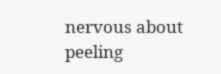nervous about peeling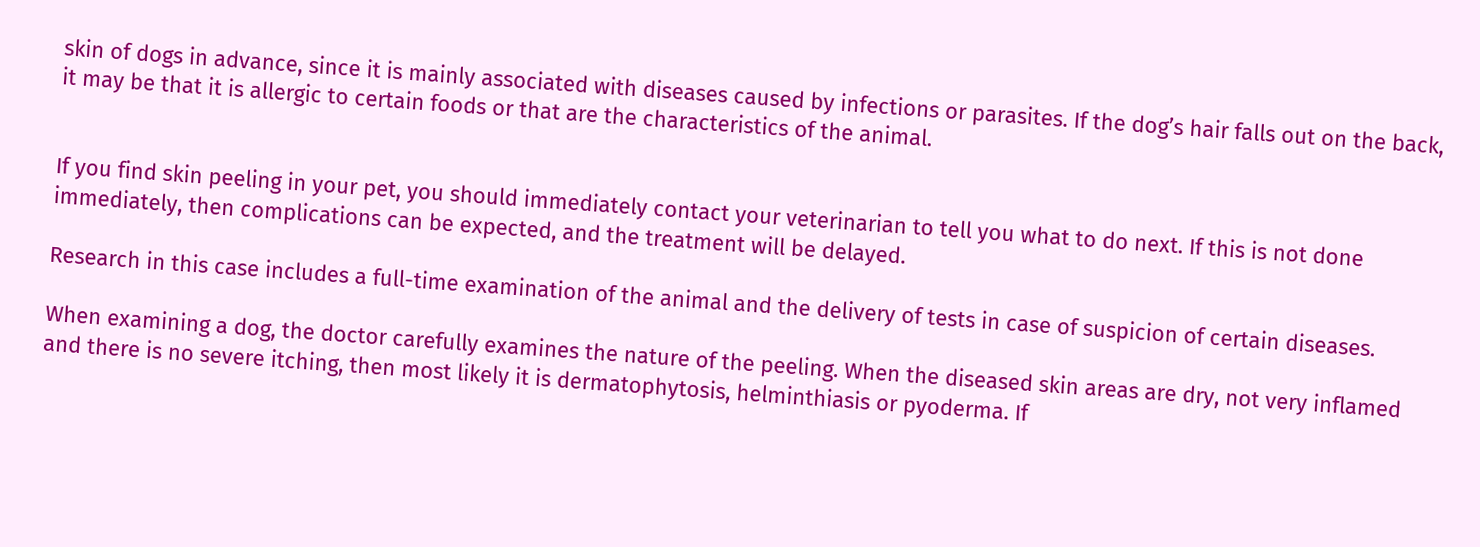skin of dogs in advance, since it is mainly associated with diseases caused by infections or parasites. If the dog’s hair falls out on the back, it may be that it is allergic to certain foods or that are the characteristics of the animal.


If you find skin peeling in your pet, you should immediately contact your veterinarian to tell you what to do next. If this is not done immediately, then complications can be expected, and the treatment will be delayed.

Research in this case includes a full-time examination of the animal and the delivery of tests in case of suspicion of certain diseases.

When examining a dog, the doctor carefully examines the nature of the peeling. When the diseased skin areas are dry, not very inflamed and there is no severe itching, then most likely it is dermatophytosis, helminthiasis or pyoderma. If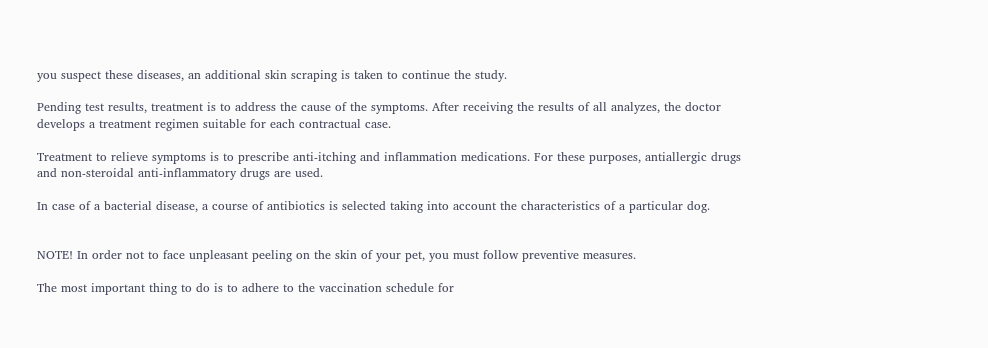you suspect these diseases, an additional skin scraping is taken to continue the study.

Pending test results, treatment is to address the cause of the symptoms. After receiving the results of all analyzes, the doctor develops a treatment regimen suitable for each contractual case.

Treatment to relieve symptoms is to prescribe anti-itching and inflammation medications. For these purposes, antiallergic drugs and non-steroidal anti-inflammatory drugs are used.

In case of a bacterial disease, a course of antibiotics is selected taking into account the characteristics of a particular dog.


NOTE! In order not to face unpleasant peeling on the skin of your pet, you must follow preventive measures.

The most important thing to do is to adhere to the vaccination schedule for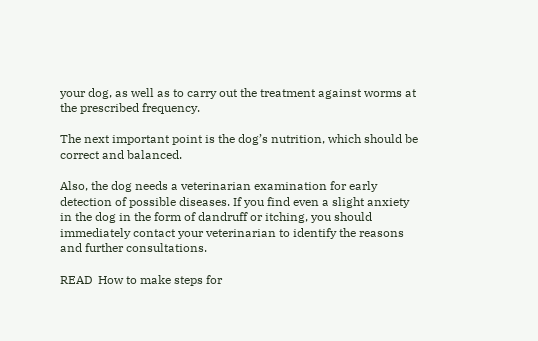your dog, as well as to carry out the treatment against worms at the prescribed frequency.

The next important point is the dog’s nutrition, which should be correct and balanced.

Also, the dog needs a veterinarian examination for early detection of possible diseases. If you find even a slight anxiety in the dog in the form of dandruff or itching, you should immediately contact your veterinarian to identify the reasons and further consultations.

READ  How to make steps for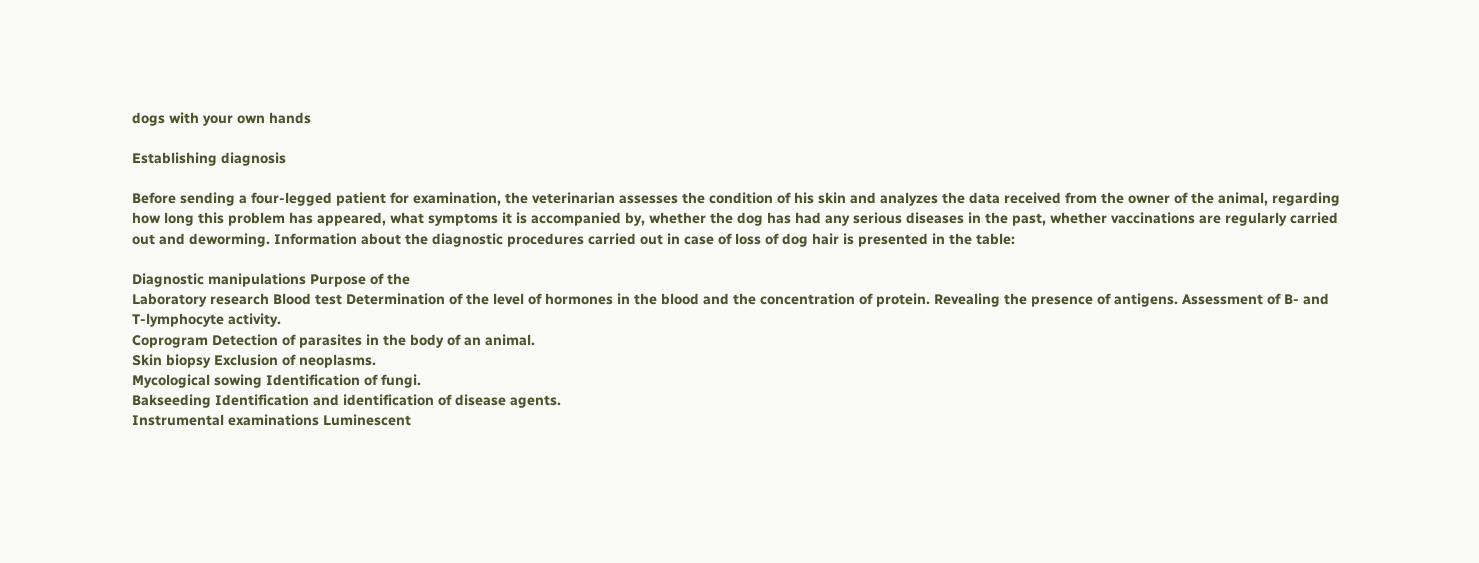dogs with your own hands

Establishing diagnosis

Before sending a four-legged patient for examination, the veterinarian assesses the condition of his skin and analyzes the data received from the owner of the animal, regarding how long this problem has appeared, what symptoms it is accompanied by, whether the dog has had any serious diseases in the past, whether vaccinations are regularly carried out and deworming. Information about the diagnostic procedures carried out in case of loss of dog hair is presented in the table:

Diagnostic manipulations Purpose of the
Laboratory research Blood test Determination of the level of hormones in the blood and the concentration of protein. Revealing the presence of antigens. Assessment of B- and T-lymphocyte activity.
Coprogram Detection of parasites in the body of an animal.
Skin biopsy Exclusion of neoplasms.
Mycological sowing Identification of fungi.
Bakseeding Identification and identification of disease agents.
Instrumental examinations Luminescent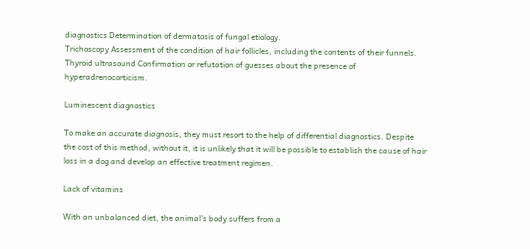diagnostics Determination of dermatosis of fungal etiology.
Trichoscopy Assessment of the condition of hair follicles, including the contents of their funnels.
Thyroid ultrasound Confirmation or refutation of guesses about the presence of hyperadrenocorticism.

Luminescent diagnostics

To make an accurate diagnosis, they must resort to the help of differential diagnostics. Despite the cost of this method, without it, it is unlikely that it will be possible to establish the cause of hair loss in a dog and develop an effective treatment regimen.

Lack of vitamins

With an unbalanced diet, the animal’s body suffers from a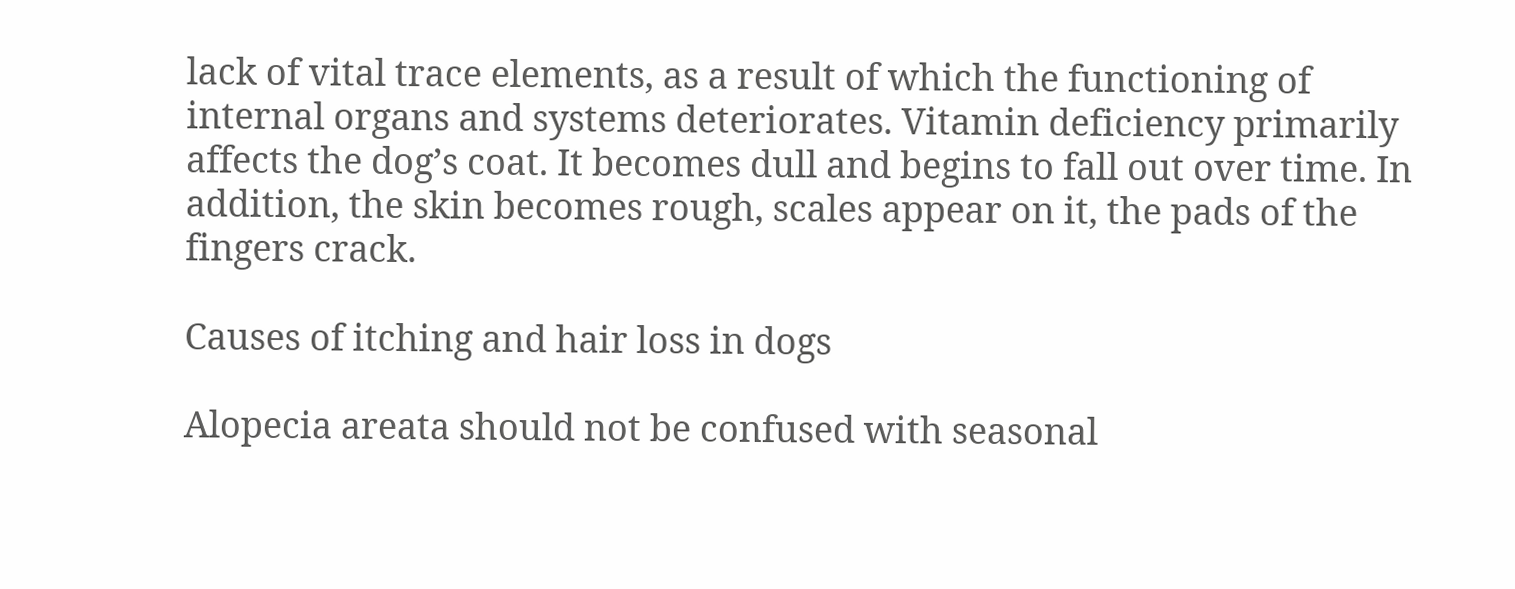lack of vital trace elements, as a result of which the functioning of internal organs and systems deteriorates. Vitamin deficiency primarily affects the dog’s coat. It becomes dull and begins to fall out over time. In addition, the skin becomes rough, scales appear on it, the pads of the fingers crack.

Causes of itching and hair loss in dogs

Alopecia areata should not be confused with seasonal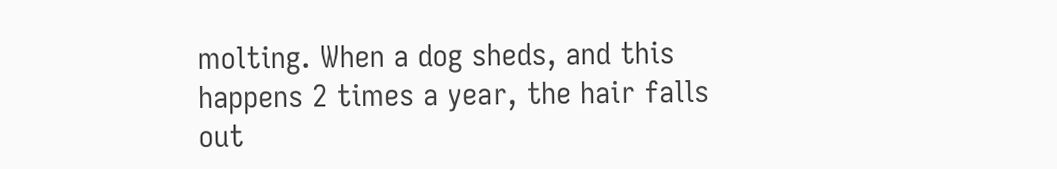molting. When a dog sheds, and this happens 2 times a year, the hair falls out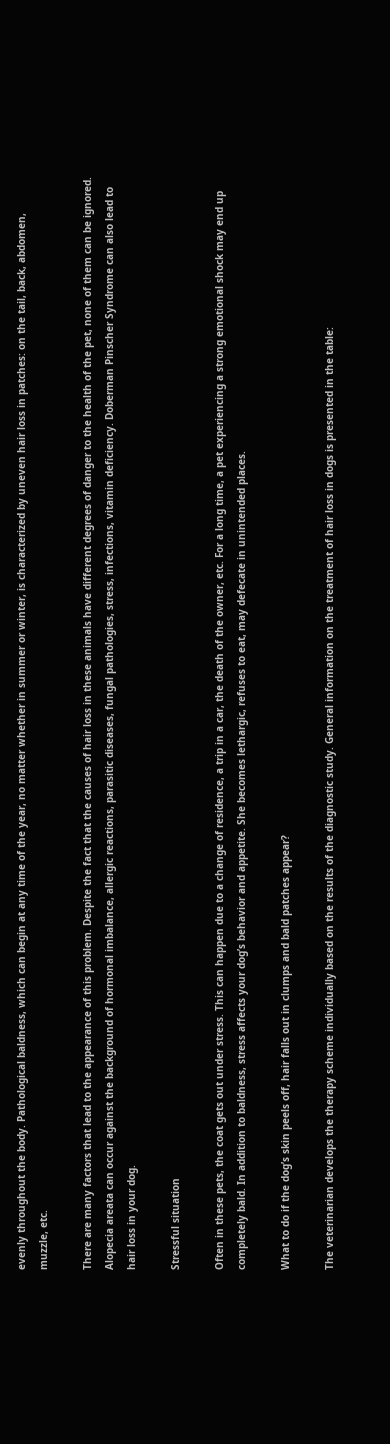evenly throughout the body. Pathological baldness, which can begin at any time of the year, no matter whether in summer or winter, is characterized by uneven hair loss in patches: on the tail, back, abdomen, muzzle, etc.

There are many factors that lead to the appearance of this problem. Despite the fact that the causes of hair loss in these animals have different degrees of danger to the health of the pet, none of them can be ignored. Alopecia areata can occur against the background of hormonal imbalance, allergic reactions, parasitic diseases, fungal pathologies, stress, infections, vitamin deficiency. Doberman Pinscher Syndrome can also lead to hair loss in your dog.

Stressful situation

Often in these pets, the coat gets out under stress. This can happen due to a change of residence, a trip in a car, the death of the owner, etc. For a long time, a pet experiencing a strong emotional shock may end up completely bald. In addition to baldness, stress affects your dog’s behavior and appetite. She becomes lethargic, refuses to eat, may defecate in unintended places.

What to do if the dog’s skin peels off, hair falls out in clumps and bald patches appear?

The veterinarian develops the therapy scheme individually based on the results of the diagnostic study. General information on the treatment of hair loss in dogs is presented in the table: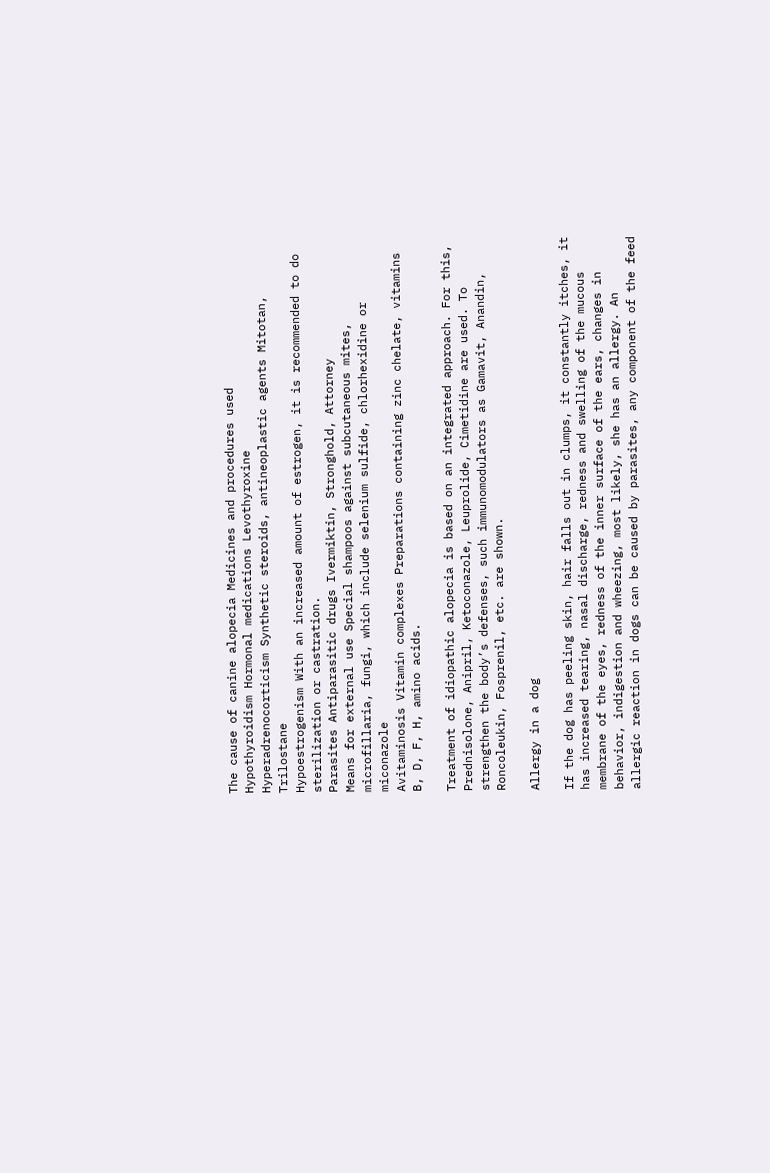The cause of canine alopecia Medicines and procedures used
Hypothyroidism Hormonal medications Levothyroxine
Hyperadrenocorticism Synthetic steroids, antineoplastic agents Mitotan, Trilostane
Hypoestrogenism With an increased amount of estrogen, it is recommended to do sterilization or castration.
Parasites Antiparasitic drugs Ivermiktin, Stronghold, Attorney
Means for external use Special shampoos against subcutaneous mites, microfillaria, fungi, which include selenium sulfide, chlorhexidine or miconazole
Avitaminosis Vitamin complexes Preparations containing zinc chelate, vitamins B, D, F, H, amino acids.

Treatment of idiopathic alopecia is based on an integrated approach. For this, Prednisolone, Anipril, Ketoconazole, Leuprolide, Cimetidine are used. To strengthen the body’s defenses, such immunomodulators as Gamavit, Anandin, Roncoleukin, Fosprenil, etc. are shown.

Allergy in a dog

If the dog has peeling skin, hair falls out in clumps, it constantly itches, it has increased tearing, nasal discharge, redness and swelling of the mucous membrane of the eyes, redness of the inner surface of the ears, changes in behavior, indigestion and wheezing, most likely, she has an allergy. An allergic reaction in dogs can be caused by parasites, any component of the feed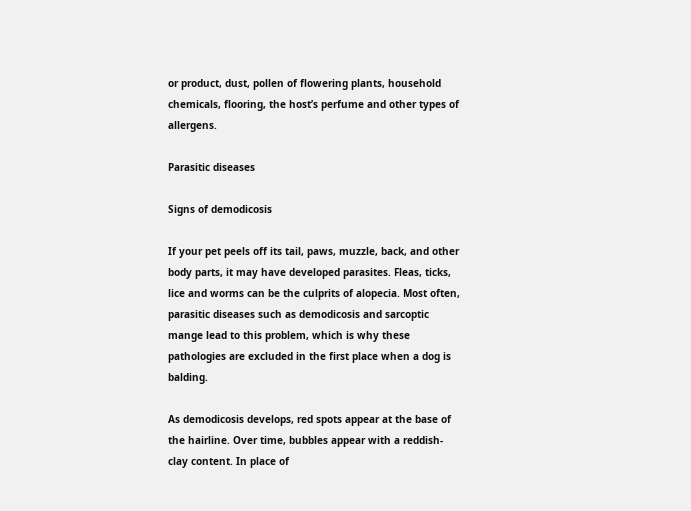or product, dust, pollen of flowering plants, household chemicals, flooring, the host’s perfume and other types of allergens.

Parasitic diseases

Signs of demodicosis

If your pet peels off its tail, paws, muzzle, back, and other body parts, it may have developed parasites. Fleas, ticks, lice and worms can be the culprits of alopecia. Most often, parasitic diseases such as demodicosis and sarcoptic mange lead to this problem, which is why these pathologies are excluded in the first place when a dog is balding.

As demodicosis develops, red spots appear at the base of the hairline. Over time, bubbles appear with a reddish-clay content. In place of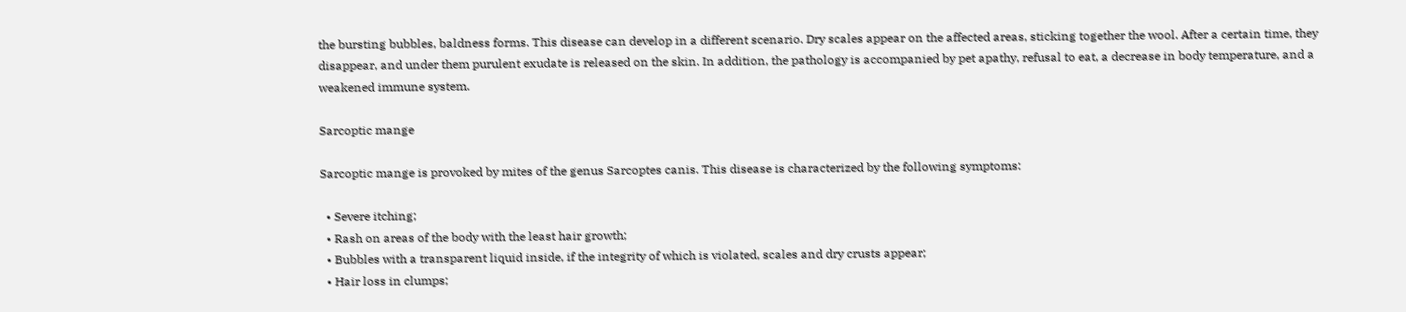the bursting bubbles, baldness forms. This disease can develop in a different scenario. Dry scales appear on the affected areas, sticking together the wool. After a certain time, they disappear, and under them purulent exudate is released on the skin. In addition, the pathology is accompanied by pet apathy, refusal to eat, a decrease in body temperature, and a weakened immune system.

Sarcoptic mange

Sarcoptic mange is provoked by mites of the genus Sarcoptes canis. This disease is characterized by the following symptoms:

  • Severe itching;
  • Rash on areas of the body with the least hair growth;
  • Bubbles with a transparent liquid inside, if the integrity of which is violated, scales and dry crusts appear;
  • Hair loss in clumps;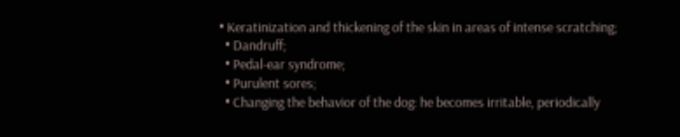• Keratinization and thickening of the skin in areas of intense scratching;
  • Dandruff;
  • Pedal-ear syndrome;
  • Purulent sores;
  • Changing the behavior of the dog: he becomes irritable, periodically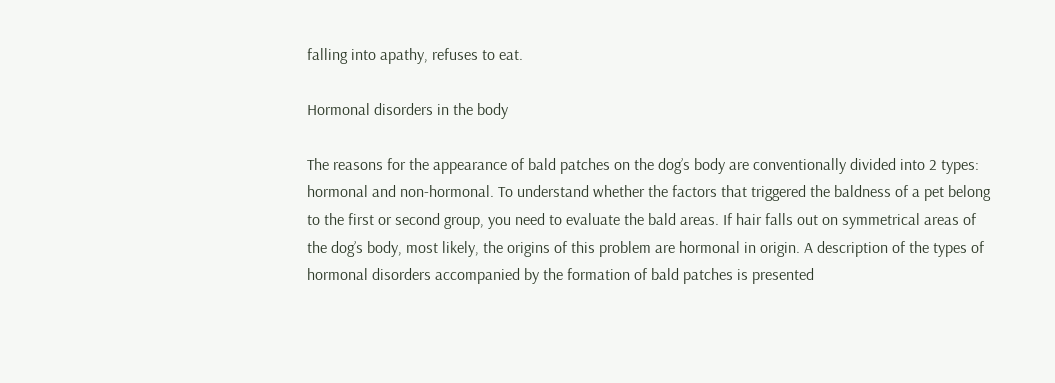falling into apathy, refuses to eat.

Hormonal disorders in the body

The reasons for the appearance of bald patches on the dog’s body are conventionally divided into 2 types: hormonal and non-hormonal. To understand whether the factors that triggered the baldness of a pet belong to the first or second group, you need to evaluate the bald areas. If hair falls out on symmetrical areas of the dog’s body, most likely, the origins of this problem are hormonal in origin. A description of the types of hormonal disorders accompanied by the formation of bald patches is presented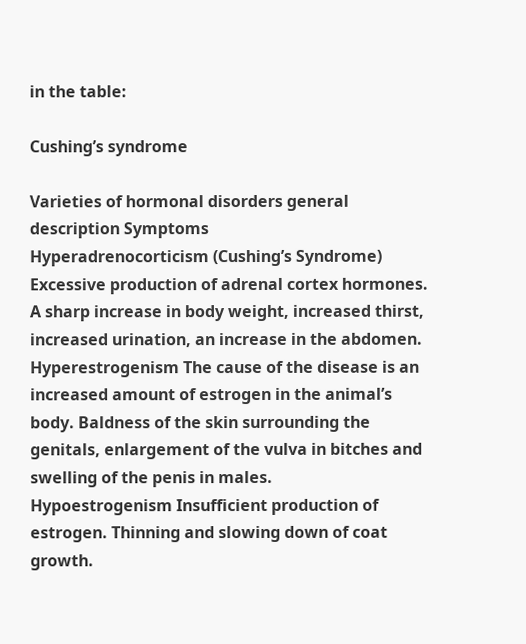in the table:

Cushing’s syndrome

Varieties of hormonal disorders general description Symptoms
Hyperadrenocorticism (Cushing’s Syndrome) Excessive production of adrenal cortex hormones. A sharp increase in body weight, increased thirst, increased urination, an increase in the abdomen.
Hyperestrogenism The cause of the disease is an increased amount of estrogen in the animal’s body. Baldness of the skin surrounding the genitals, enlargement of the vulva in bitches and swelling of the penis in males.
Hypoestrogenism Insufficient production of estrogen. Thinning and slowing down of coat growth.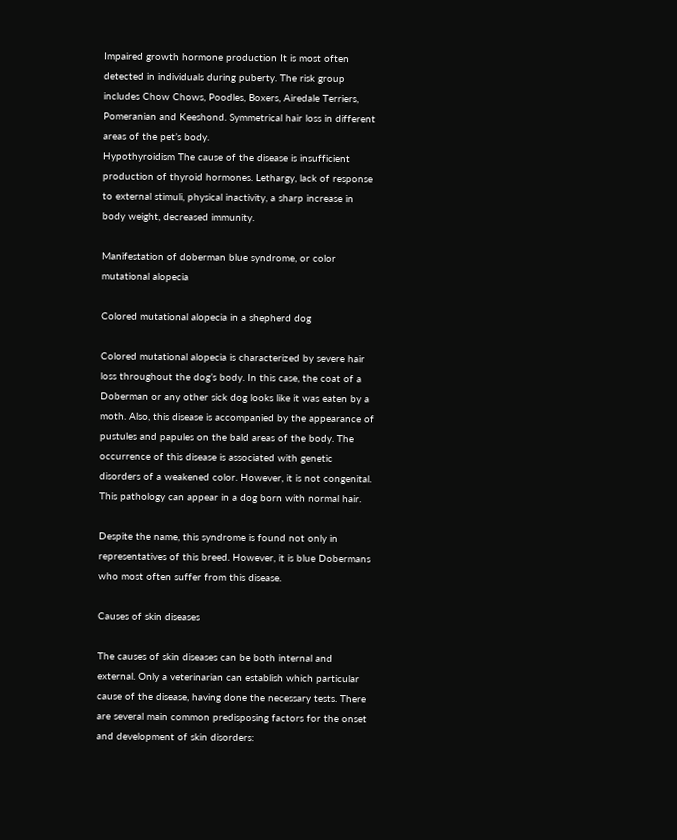Impaired growth hormone production It is most often detected in individuals during puberty. The risk group includes Chow Chows, Poodles, Boxers, Airedale Terriers, Pomeranian and Keeshond. Symmetrical hair loss in different areas of the pet’s body.
Hypothyroidism The cause of the disease is insufficient production of thyroid hormones. Lethargy, lack of response to external stimuli, physical inactivity, a sharp increase in body weight, decreased immunity.

Manifestation of doberman blue syndrome, or color mutational alopecia

Colored mutational alopecia in a shepherd dog

Colored mutational alopecia is characterized by severe hair loss throughout the dog’s body. In this case, the coat of a Doberman or any other sick dog looks like it was eaten by a moth. Also, this disease is accompanied by the appearance of pustules and papules on the bald areas of the body. The occurrence of this disease is associated with genetic disorders of a weakened color. However, it is not congenital. This pathology can appear in a dog born with normal hair.

Despite the name, this syndrome is found not only in representatives of this breed. However, it is blue Dobermans who most often suffer from this disease.

Causes of skin diseases

The causes of skin diseases can be both internal and external. Only a veterinarian can establish which particular cause of the disease, having done the necessary tests. There are several main common predisposing factors for the onset and development of skin disorders: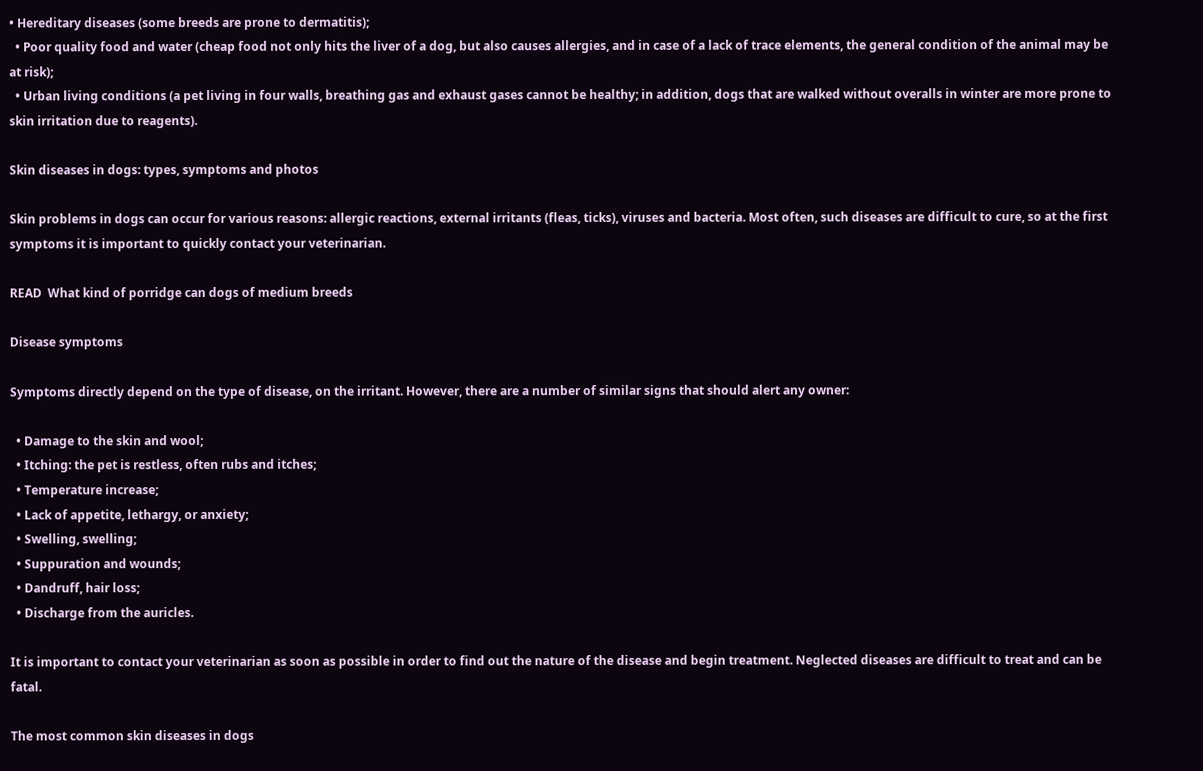• Hereditary diseases (some breeds are prone to dermatitis);
  • Poor quality food and water (cheap food not only hits the liver of a dog, but also causes allergies, and in case of a lack of trace elements, the general condition of the animal may be at risk);
  • Urban living conditions (a pet living in four walls, breathing gas and exhaust gases cannot be healthy; in addition, dogs that are walked without overalls in winter are more prone to skin irritation due to reagents).

Skin diseases in dogs: types, symptoms and photos

Skin problems in dogs can occur for various reasons: allergic reactions, external irritants (fleas, ticks), viruses and bacteria. Most often, such diseases are difficult to cure, so at the first symptoms it is important to quickly contact your veterinarian.

READ  What kind of porridge can dogs of medium breeds

Disease symptoms

Symptoms directly depend on the type of disease, on the irritant. However, there are a number of similar signs that should alert any owner:

  • Damage to the skin and wool;
  • Itching: the pet is restless, often rubs and itches;
  • Temperature increase;
  • Lack of appetite, lethargy, or anxiety;
  • Swelling, swelling;
  • Suppuration and wounds;
  • Dandruff, hair loss;
  • Discharge from the auricles.

It is important to contact your veterinarian as soon as possible in order to find out the nature of the disease and begin treatment. Neglected diseases are difficult to treat and can be fatal.

The most common skin diseases in dogs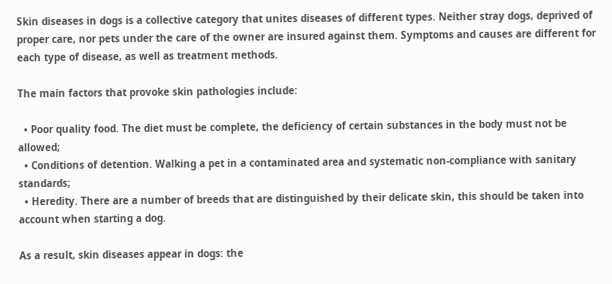Skin diseases in dogs is a collective category that unites diseases of different types. Neither stray dogs, deprived of proper care, nor pets under the care of the owner are insured against them. Symptoms and causes are different for each type of disease, as well as treatment methods.

The main factors that provoke skin pathologies include:

  • Poor quality food. The diet must be complete, the deficiency of certain substances in the body must not be allowed;
  • Conditions of detention. Walking a pet in a contaminated area and systematic non-compliance with sanitary standards;
  • Heredity. There are a number of breeds that are distinguished by their delicate skin, this should be taken into account when starting a dog.

As a result, skin diseases appear in dogs: the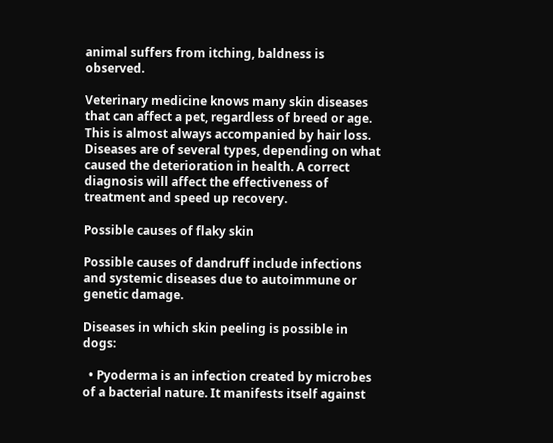animal suffers from itching, baldness is observed.

Veterinary medicine knows many skin diseases that can affect a pet, regardless of breed or age. This is almost always accompanied by hair loss. Diseases are of several types, depending on what caused the deterioration in health. A correct diagnosis will affect the effectiveness of treatment and speed up recovery.

Possible causes of flaky skin

Possible causes of dandruff include infections and systemic diseases due to autoimmune or genetic damage.

Diseases in which skin peeling is possible in dogs:

  • Pyoderma is an infection created by microbes of a bacterial nature. It manifests itself against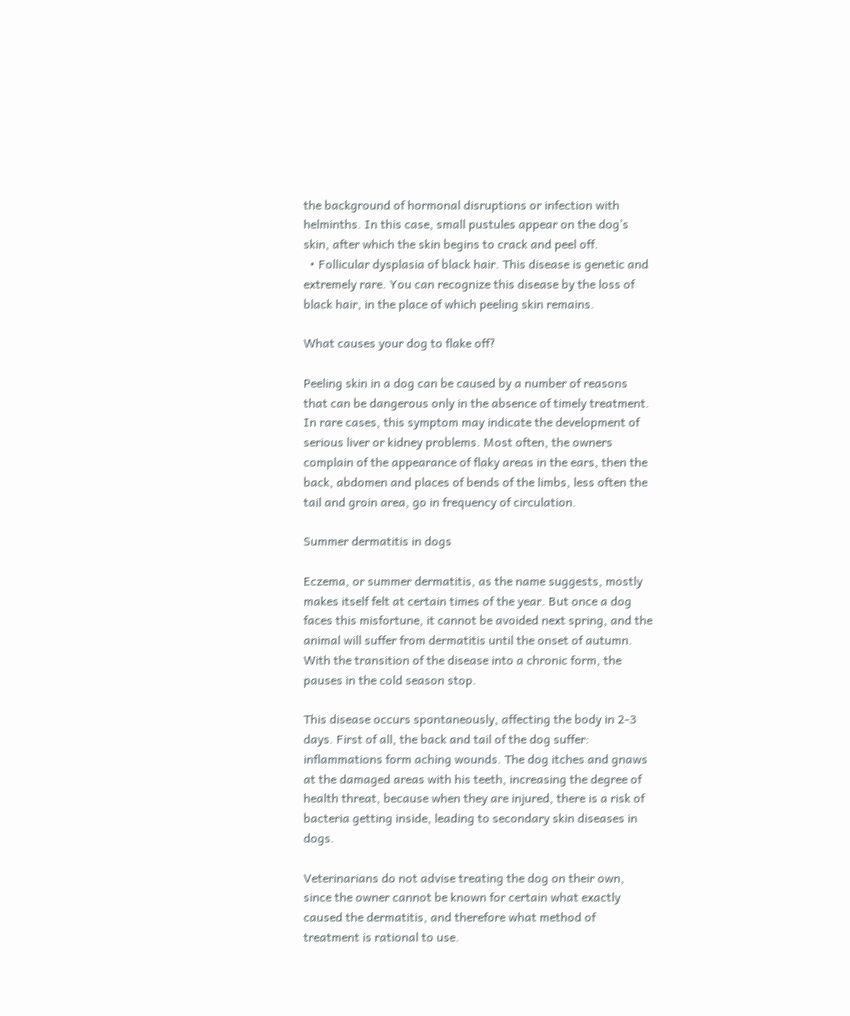the background of hormonal disruptions or infection with helminths. In this case, small pustules appear on the dog’s skin, after which the skin begins to crack and peel off.
  • Follicular dysplasia of black hair. This disease is genetic and extremely rare. You can recognize this disease by the loss of black hair, in the place of which peeling skin remains.

What causes your dog to flake off?

Peeling skin in a dog can be caused by a number of reasons that can be dangerous only in the absence of timely treatment. In rare cases, this symptom may indicate the development of serious liver or kidney problems. Most often, the owners complain of the appearance of flaky areas in the ears, then the back, abdomen and places of bends of the limbs, less often the tail and groin area, go in frequency of circulation.

Summer dermatitis in dogs

Eczema, or summer dermatitis, as the name suggests, mostly makes itself felt at certain times of the year. But once a dog faces this misfortune, it cannot be avoided next spring, and the animal will suffer from dermatitis until the onset of autumn. With the transition of the disease into a chronic form, the pauses in the cold season stop.

This disease occurs spontaneously, affecting the body in 2-3 days. First of all, the back and tail of the dog suffer: inflammations form aching wounds. The dog itches and gnaws at the damaged areas with his teeth, increasing the degree of health threat, because when they are injured, there is a risk of bacteria getting inside, leading to secondary skin diseases in dogs.

Veterinarians do not advise treating the dog on their own, since the owner cannot be known for certain what exactly caused the dermatitis, and therefore what method of treatment is rational to use.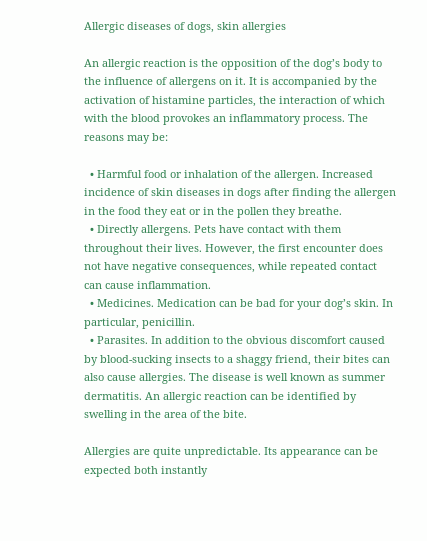Allergic diseases of dogs, skin allergies

An allergic reaction is the opposition of the dog’s body to the influence of allergens on it. It is accompanied by the activation of histamine particles, the interaction of which with the blood provokes an inflammatory process. The reasons may be:

  • Harmful food or inhalation of the allergen. Increased incidence of skin diseases in dogs after finding the allergen in the food they eat or in the pollen they breathe.
  • Directly allergens. Pets have contact with them throughout their lives. However, the first encounter does not have negative consequences, while repeated contact can cause inflammation.
  • Medicines. Medication can be bad for your dog’s skin. In particular, penicillin.
  • Parasites. In addition to the obvious discomfort caused by blood-sucking insects to a shaggy friend, their bites can also cause allergies. The disease is well known as summer dermatitis. An allergic reaction can be identified by swelling in the area of the bite.

Allergies are quite unpredictable. Its appearance can be expected both instantly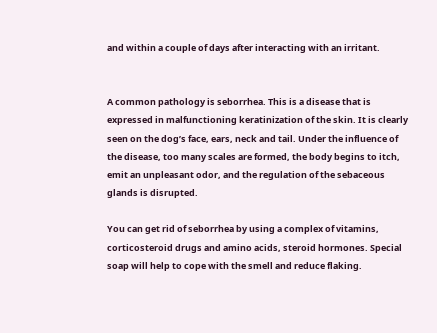and within a couple of days after interacting with an irritant.


A common pathology is seborrhea. This is a disease that is expressed in malfunctioning keratinization of the skin. It is clearly seen on the dog’s face, ears, neck and tail. Under the influence of the disease, too many scales are formed, the body begins to itch, emit an unpleasant odor, and the regulation of the sebaceous glands is disrupted.

You can get rid of seborrhea by using a complex of vitamins, corticosteroid drugs and amino acids, steroid hormones. Special soap will help to cope with the smell and reduce flaking.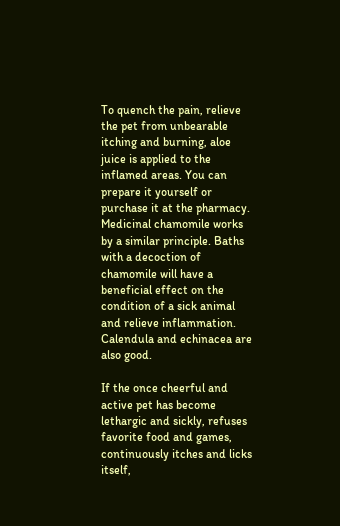To quench the pain, relieve the pet from unbearable itching and burning, aloe juice is applied to the inflamed areas. You can prepare it yourself or purchase it at the pharmacy. Medicinal chamomile works by a similar principle. Baths with a decoction of chamomile will have a beneficial effect on the condition of a sick animal and relieve inflammation. Calendula and echinacea are also good.

If the once cheerful and active pet has become lethargic and sickly, refuses favorite food and games, continuously itches and licks itself,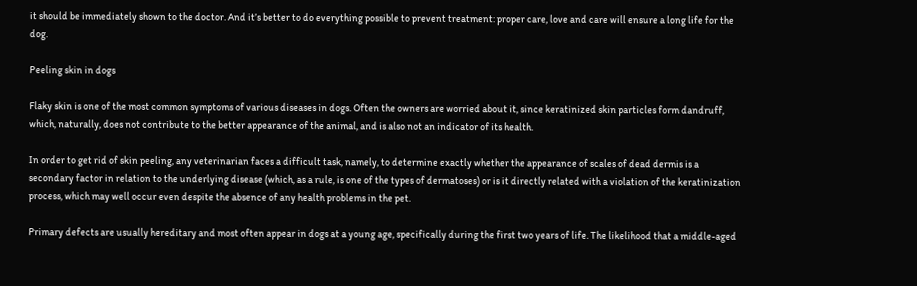it should be immediately shown to the doctor. And it’s better to do everything possible to prevent treatment: proper care, love and care will ensure a long life for the dog.

Peeling skin in dogs

Flaky skin is one of the most common symptoms of various diseases in dogs. Often the owners are worried about it, since keratinized skin particles form dandruff, which, naturally, does not contribute to the better appearance of the animal, and is also not an indicator of its health.

In order to get rid of skin peeling, any veterinarian faces a difficult task, namely, to determine exactly whether the appearance of scales of dead dermis is a secondary factor in relation to the underlying disease (which, as a rule, is one of the types of dermatoses) or is it directly related with a violation of the keratinization process, which may well occur even despite the absence of any health problems in the pet.

Primary defects are usually hereditary and most often appear in dogs at a young age, specifically during the first two years of life. The likelihood that a middle-aged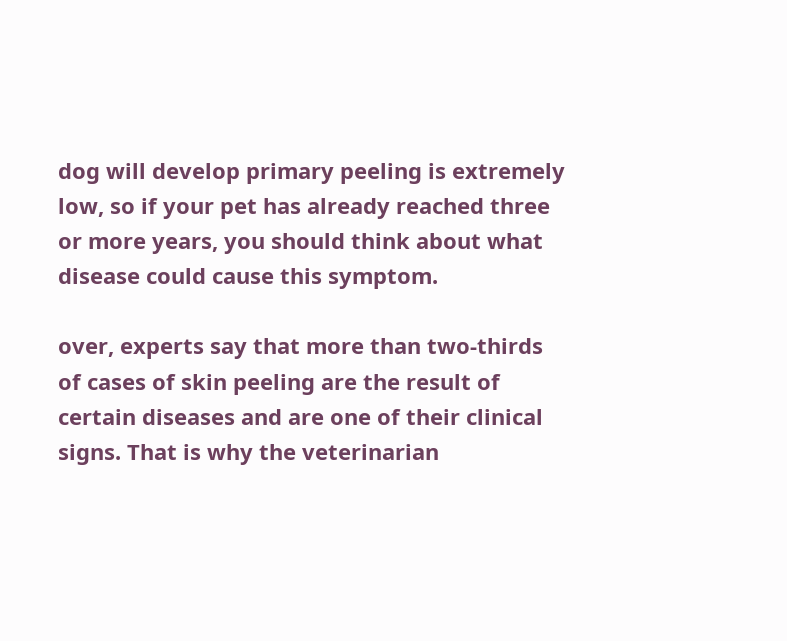dog will develop primary peeling is extremely low, so if your pet has already reached three or more years, you should think about what disease could cause this symptom.

over, experts say that more than two-thirds of cases of skin peeling are the result of certain diseases and are one of their clinical signs. That is why the veterinarian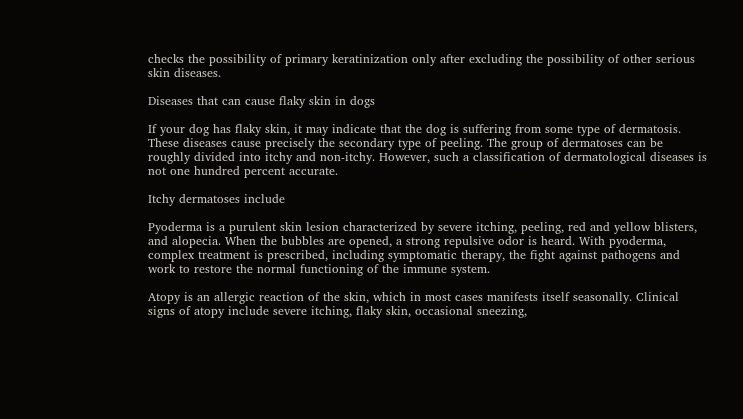checks the possibility of primary keratinization only after excluding the possibility of other serious skin diseases.

Diseases that can cause flaky skin in dogs

If your dog has flaky skin, it may indicate that the dog is suffering from some type of dermatosis. These diseases cause precisely the secondary type of peeling. The group of dermatoses can be roughly divided into itchy and non-itchy. However, such a classification of dermatological diseases is not one hundred percent accurate.

Itchy dermatoses include

Pyoderma is a purulent skin lesion characterized by severe itching, peeling, red and yellow blisters, and alopecia. When the bubbles are opened, a strong repulsive odor is heard. With pyoderma, complex treatment is prescribed, including symptomatic therapy, the fight against pathogens and work to restore the normal functioning of the immune system.

Atopy is an allergic reaction of the skin, which in most cases manifests itself seasonally. Clinical signs of atopy include severe itching, flaky skin, occasional sneezing,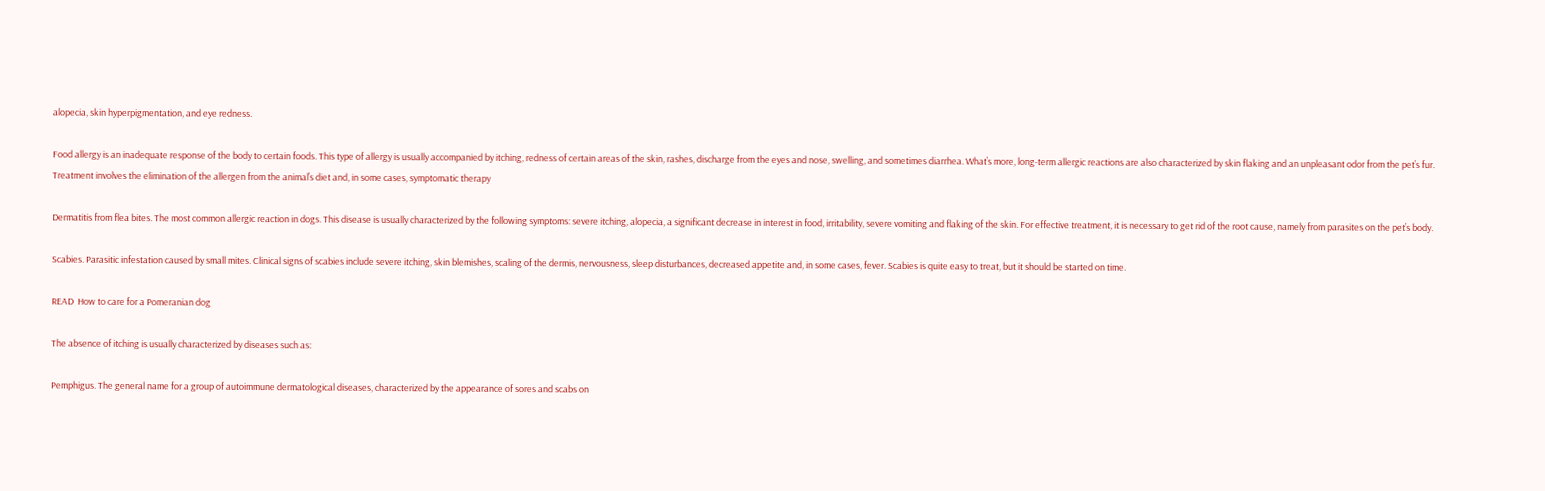alopecia, skin hyperpigmentation, and eye redness.

Food allergy is an inadequate response of the body to certain foods. This type of allergy is usually accompanied by itching, redness of certain areas of the skin, rashes, discharge from the eyes and nose, swelling, and sometimes diarrhea. What’s more, long-term allergic reactions are also characterized by skin flaking and an unpleasant odor from the pet’s fur. Treatment involves the elimination of the allergen from the animal’s diet and, in some cases, symptomatic therapy

Dermatitis from flea bites. The most common allergic reaction in dogs. This disease is usually characterized by the following symptoms: severe itching, alopecia, a significant decrease in interest in food, irritability, severe vomiting and flaking of the skin. For effective treatment, it is necessary to get rid of the root cause, namely from parasites on the pet’s body.

Scabies. Parasitic infestation caused by small mites. Clinical signs of scabies include severe itching, skin blemishes, scaling of the dermis, nervousness, sleep disturbances, decreased appetite and, in some cases, fever. Scabies is quite easy to treat, but it should be started on time.

READ  How to care for a Pomeranian dog

The absence of itching is usually characterized by diseases such as:

Pemphigus. The general name for a group of autoimmune dermatological diseases, characterized by the appearance of sores and scabs on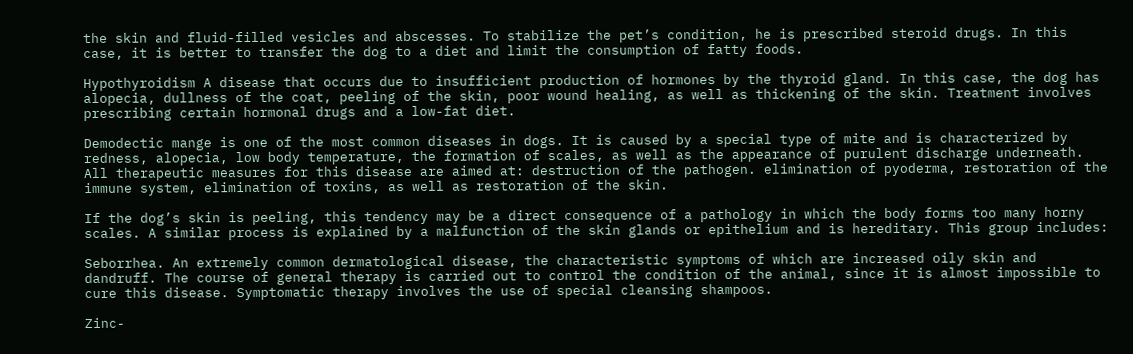the skin and fluid-filled vesicles and abscesses. To stabilize the pet’s condition, he is prescribed steroid drugs. In this case, it is better to transfer the dog to a diet and limit the consumption of fatty foods.

Hypothyroidism A disease that occurs due to insufficient production of hormones by the thyroid gland. In this case, the dog has alopecia, dullness of the coat, peeling of the skin, poor wound healing, as well as thickening of the skin. Treatment involves prescribing certain hormonal drugs and a low-fat diet.

Demodectic mange is one of the most common diseases in dogs. It is caused by a special type of mite and is characterized by redness, alopecia, low body temperature, the formation of scales, as well as the appearance of purulent discharge underneath. All therapeutic measures for this disease are aimed at: destruction of the pathogen. elimination of pyoderma, restoration of the immune system, elimination of toxins, as well as restoration of the skin.

If the dog’s skin is peeling, this tendency may be a direct consequence of a pathology in which the body forms too many horny scales. A similar process is explained by a malfunction of the skin glands or epithelium and is hereditary. This group includes:

Seborrhea. An extremely common dermatological disease, the characteristic symptoms of which are increased oily skin and dandruff. The course of general therapy is carried out to control the condition of the animal, since it is almost impossible to cure this disease. Symptomatic therapy involves the use of special cleansing shampoos.

Zinc-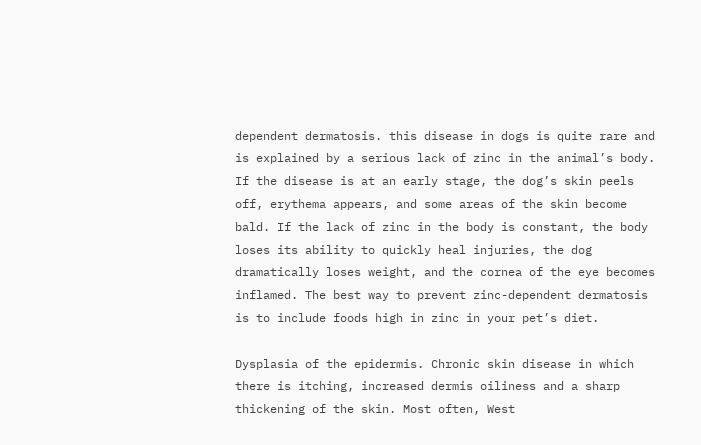dependent dermatosis. this disease in dogs is quite rare and is explained by a serious lack of zinc in the animal’s body. If the disease is at an early stage, the dog’s skin peels off, erythema appears, and some areas of the skin become bald. If the lack of zinc in the body is constant, the body loses its ability to quickly heal injuries, the dog dramatically loses weight, and the cornea of the eye becomes inflamed. The best way to prevent zinc-dependent dermatosis is to include foods high in zinc in your pet’s diet.

Dysplasia of the epidermis. Chronic skin disease in which there is itching, increased dermis oiliness and a sharp thickening of the skin. Most often, West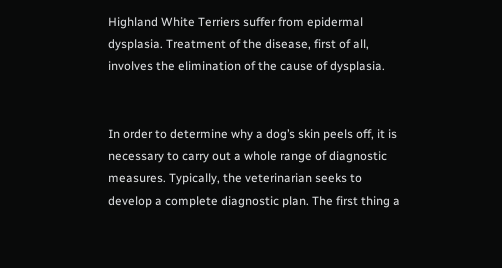Highland White Terriers suffer from epidermal dysplasia. Treatment of the disease, first of all, involves the elimination of the cause of dysplasia.


In order to determine why a dog’s skin peels off, it is necessary to carry out a whole range of diagnostic measures. Typically, the veterinarian seeks to develop a complete diagnostic plan. The first thing a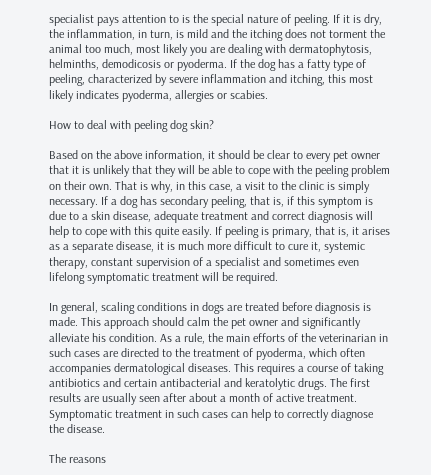specialist pays attention to is the special nature of peeling. If it is dry, the inflammation, in turn, is mild and the itching does not torment the animal too much, most likely you are dealing with dermatophytosis, helminths, demodicosis or pyoderma. If the dog has a fatty type of peeling, characterized by severe inflammation and itching, this most likely indicates pyoderma, allergies or scabies.

How to deal with peeling dog skin?

Based on the above information, it should be clear to every pet owner that it is unlikely that they will be able to cope with the peeling problem on their own. That is why, in this case, a visit to the clinic is simply necessary. If a dog has secondary peeling, that is, if this symptom is due to a skin disease, adequate treatment and correct diagnosis will help to cope with this quite easily. If peeling is primary, that is, it arises as a separate disease, it is much more difficult to cure it, systemic therapy, constant supervision of a specialist and sometimes even lifelong symptomatic treatment will be required.

In general, scaling conditions in dogs are treated before diagnosis is made. This approach should calm the pet owner and significantly alleviate his condition. As a rule, the main efforts of the veterinarian in such cases are directed to the treatment of pyoderma, which often accompanies dermatological diseases. This requires a course of taking antibiotics and certain antibacterial and keratolytic drugs. The first results are usually seen after about a month of active treatment. Symptomatic treatment in such cases can help to correctly diagnose the disease.

The reasons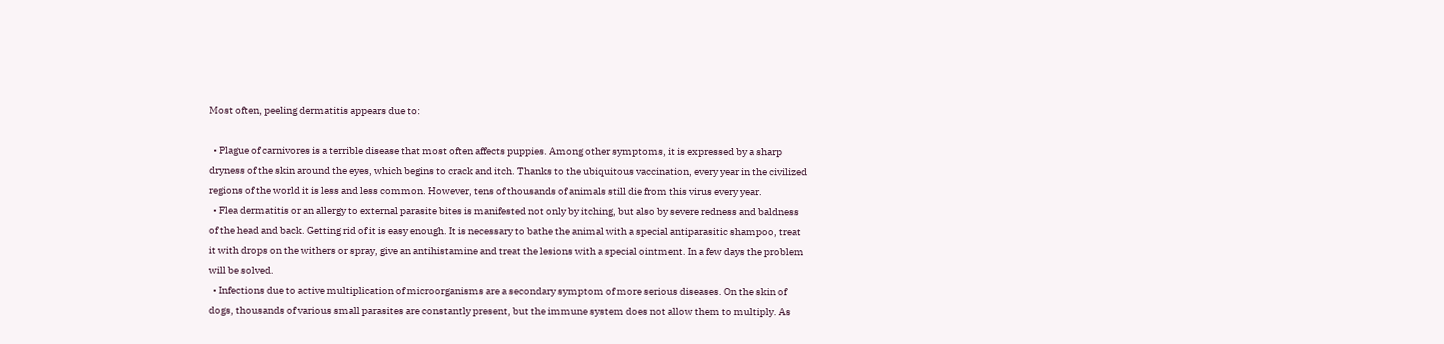Most often, peeling dermatitis appears due to:

  • Plague of carnivores is a terrible disease that most often affects puppies. Among other symptoms, it is expressed by a sharp dryness of the skin around the eyes, which begins to crack and itch. Thanks to the ubiquitous vaccination, every year in the civilized regions of the world it is less and less common. However, tens of thousands of animals still die from this virus every year.
  • Flea dermatitis or an allergy to external parasite bites is manifested not only by itching, but also by severe redness and baldness of the head and back. Getting rid of it is easy enough. It is necessary to bathe the animal with a special antiparasitic shampoo, treat it with drops on the withers or spray, give an antihistamine and treat the lesions with a special ointment. In a few days the problem will be solved.
  • Infections due to active multiplication of microorganisms are a secondary symptom of more serious diseases. On the skin of dogs, thousands of various small parasites are constantly present, but the immune system does not allow them to multiply. As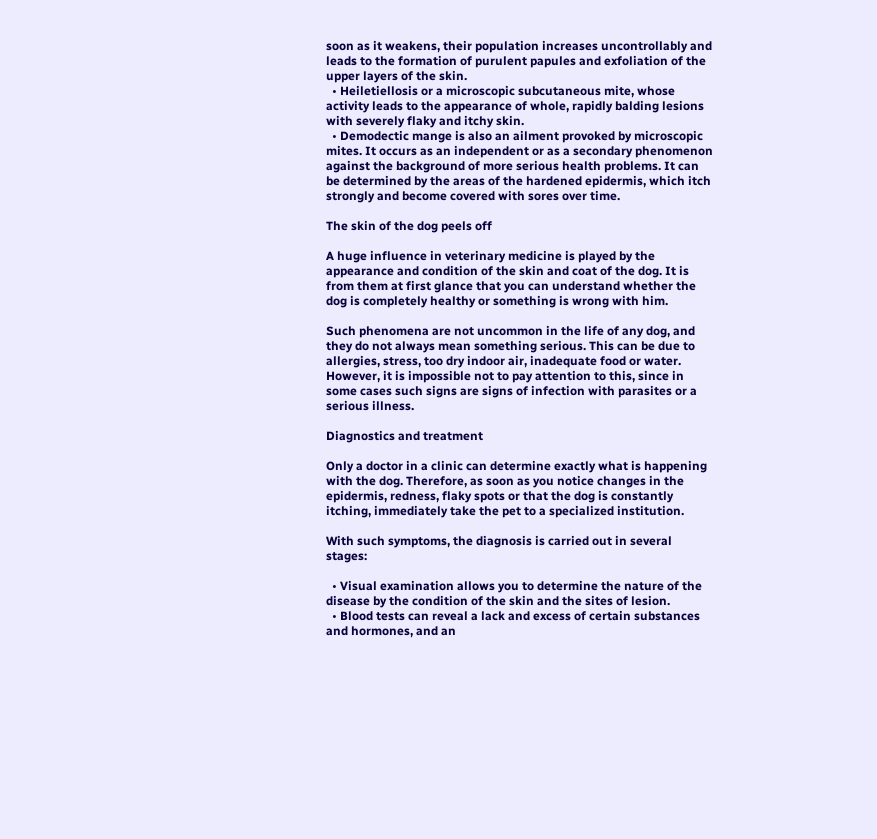soon as it weakens, their population increases uncontrollably and leads to the formation of purulent papules and exfoliation of the upper layers of the skin.
  • Heiletiellosis or a microscopic subcutaneous mite, whose activity leads to the appearance of whole, rapidly balding lesions with severely flaky and itchy skin.
  • Demodectic mange is also an ailment provoked by microscopic mites. It occurs as an independent or as a secondary phenomenon against the background of more serious health problems. It can be determined by the areas of the hardened epidermis, which itch strongly and become covered with sores over time.

The skin of the dog peels off

A huge influence in veterinary medicine is played by the appearance and condition of the skin and coat of the dog. It is from them at first glance that you can understand whether the dog is completely healthy or something is wrong with him.

Such phenomena are not uncommon in the life of any dog, and they do not always mean something serious. This can be due to allergies, stress, too dry indoor air, inadequate food or water. However, it is impossible not to pay attention to this, since in some cases such signs are signs of infection with parasites or a serious illness.

Diagnostics and treatment

Only a doctor in a clinic can determine exactly what is happening with the dog. Therefore, as soon as you notice changes in the epidermis, redness, flaky spots or that the dog is constantly itching, immediately take the pet to a specialized institution.

With such symptoms, the diagnosis is carried out in several stages:

  • Visual examination allows you to determine the nature of the disease by the condition of the skin and the sites of lesion.
  • Blood tests can reveal a lack and excess of certain substances and hormones, and an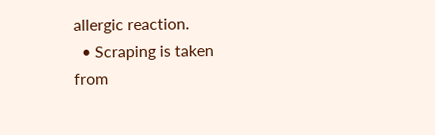allergic reaction.
  • Scraping is taken from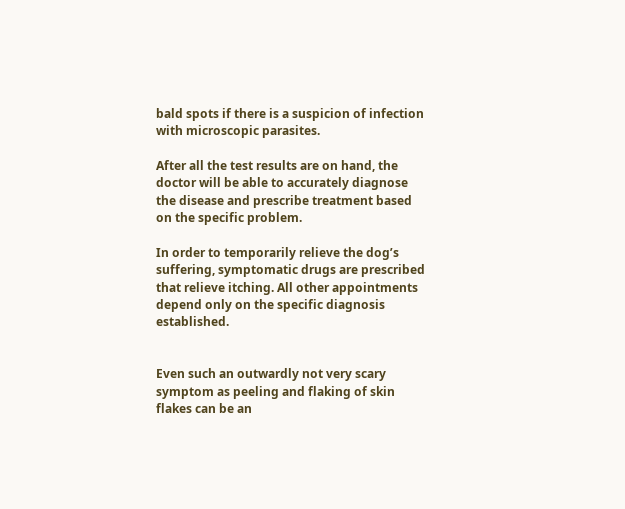bald spots if there is a suspicion of infection with microscopic parasites.

After all the test results are on hand, the doctor will be able to accurately diagnose the disease and prescribe treatment based on the specific problem.

In order to temporarily relieve the dog’s suffering, symptomatic drugs are prescribed that relieve itching. All other appointments depend only on the specific diagnosis established.


Even such an outwardly not very scary symptom as peeling and flaking of skin flakes can be an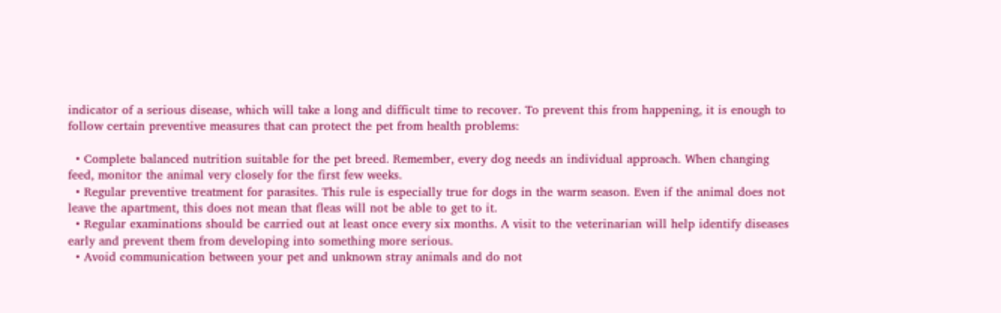indicator of a serious disease, which will take a long and difficult time to recover. To prevent this from happening, it is enough to follow certain preventive measures that can protect the pet from health problems:

  • Complete balanced nutrition suitable for the pet breed. Remember, every dog needs an individual approach. When changing feed, monitor the animal very closely for the first few weeks.
  • Regular preventive treatment for parasites. This rule is especially true for dogs in the warm season. Even if the animal does not leave the apartment, this does not mean that fleas will not be able to get to it.
  • Regular examinations should be carried out at least once every six months. A visit to the veterinarian will help identify diseases early and prevent them from developing into something more serious.
  • Avoid communication between your pet and unknown stray animals and do not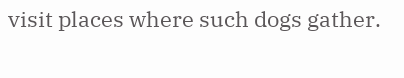visit places where such dogs gather.